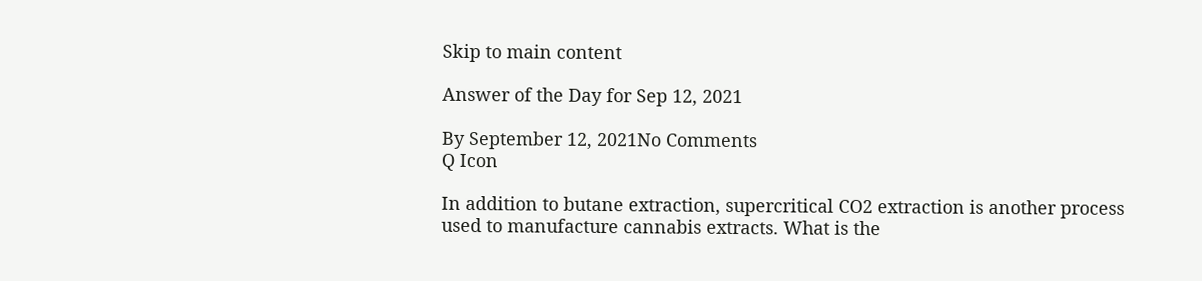Skip to main content

Answer of the Day for Sep 12, 2021

By September 12, 2021No Comments
Q Icon

In addition to butane extraction, supercritical CO2 extraction is another process used to manufacture cannabis extracts. What is the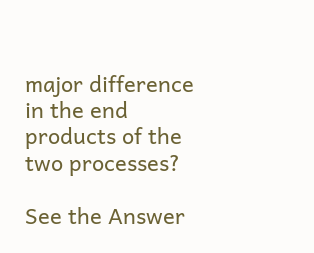major difference in the end products of the two processes?

See the Answer